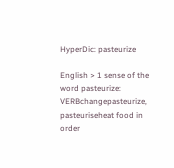HyperDic: pasteurize

English > 1 sense of the word pasteurize:
VERBchangepasteurize, pasteuriseheat food in order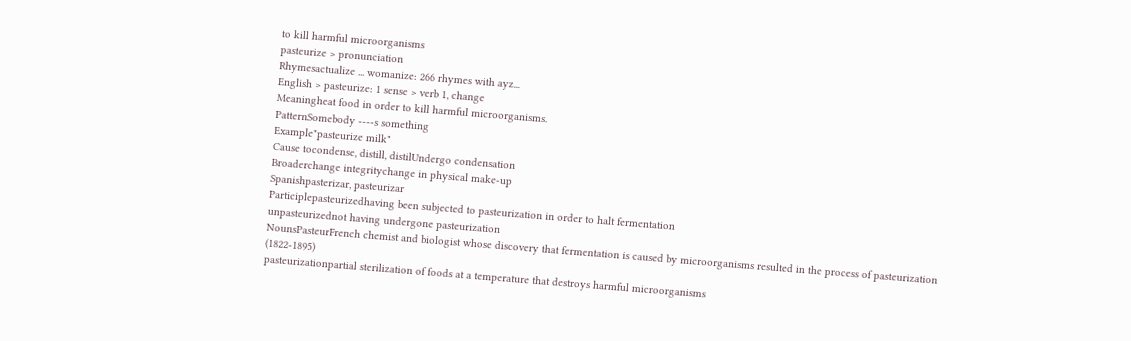to kill harmful microorganisms
pasteurize > pronunciation
Rhymesactualize ... womanize: 266 rhymes with ayz...
English > pasteurize: 1 sense > verb 1, change
Meaningheat food in order to kill harmful microorganisms.
PatternSomebody ----s something
Example"pasteurize milk"
Cause tocondense, distill, distilUndergo condensation
Broaderchange integritychange in physical make-up
Spanishpasterizar, pasteurizar
Participlepasteurizedhaving been subjected to pasteurization in order to halt fermentation
unpasteurizednot having undergone pasteurization
NounsPasteurFrench chemist and biologist whose discovery that fermentation is caused by microorganisms resulted in the process of pasteurization (1822-1895)
pasteurizationpartial sterilization of foods at a temperature that destroys harmful microorganisms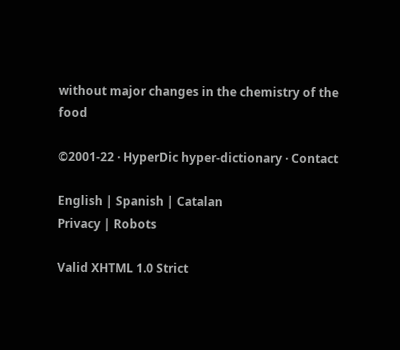without major changes in the chemistry of the food

©2001-22 · HyperDic hyper-dictionary · Contact

English | Spanish | Catalan
Privacy | Robots

Valid XHTML 1.0 Strict